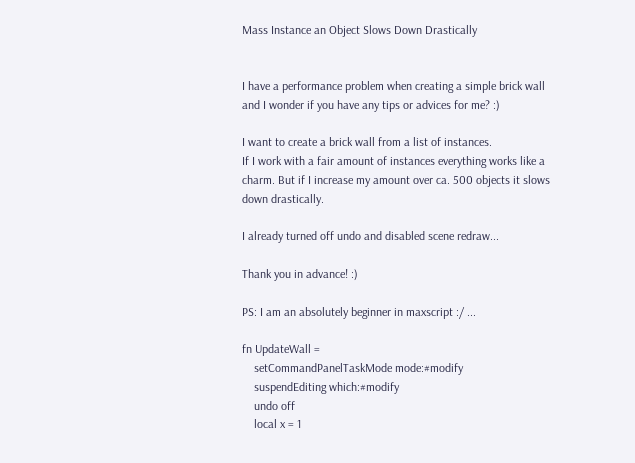Mass Instance an Object Slows Down Drastically


I have a performance problem when creating a simple brick wall and I wonder if you have any tips or advices for me? :)

I want to create a brick wall from a list of instances.
If I work with a fair amount of instances everything works like a charm. But if I increase my amount over ca. 500 objects it slows down drastically.

I already turned off undo and disabled scene redraw...

Thank you in advance! :)

PS: I am an absolutely beginner in maxscript :/ ...

fn UpdateWall =
    setCommandPanelTaskMode mode:#modify
    suspendEditing which:#modify
    undo off
    local x = 1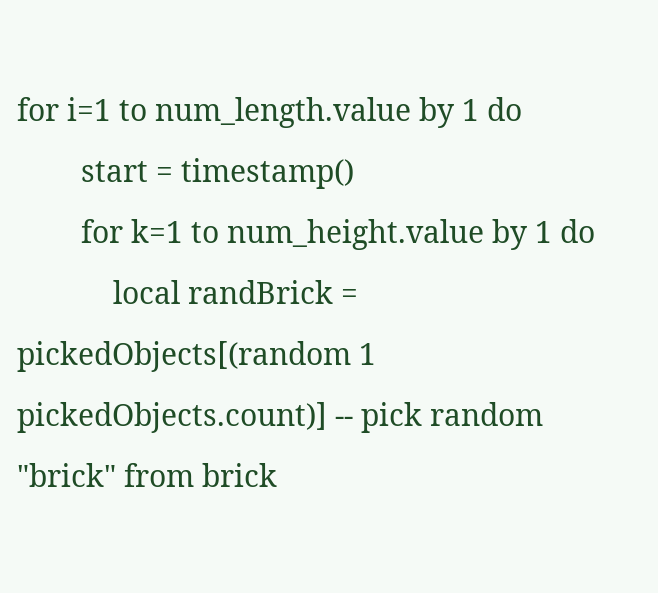for i=1 to num_length.value by 1 do
        start = timestamp()
        for k=1 to num_height.value by 1 do
            local randBrick = pickedObjects[(random 1 pickedObjects.count)] -- pick random "brick" from brick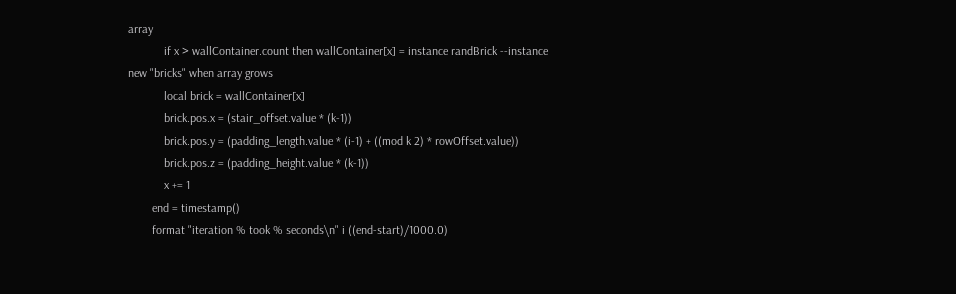array
            if x > wallContainer.count then wallContainer[x] = instance randBrick --instance new "bricks" when array grows
            local brick = wallContainer[x]
            brick.pos.x = (stair_offset.value * (k-1))
            brick.pos.y = (padding_length.value * (i-1) + ((mod k 2) * rowOffset.value))
            brick.pos.z = (padding_height.value * (k-1))
            x += 1
        end = timestamp()
        format "iteration % took % seconds\n" i ((end-start)/1000.0)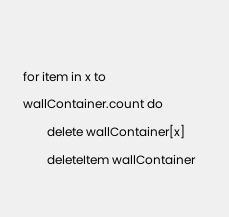for item in x to wallContainer.count do
        delete wallContainer[x]
        deleteItem wallContainer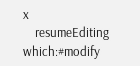x
    resumeEditing which:#modify